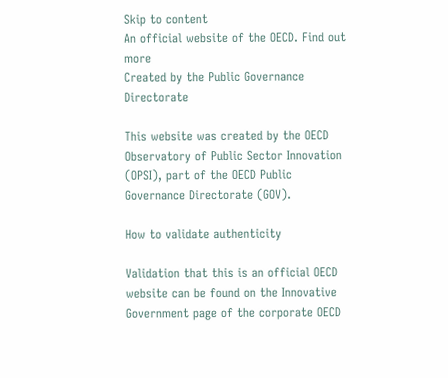Skip to content
An official website of the OECD. Find out more
Created by the Public Governance Directorate

This website was created by the OECD Observatory of Public Sector Innovation (OPSI), part of the OECD Public Governance Directorate (GOV).

How to validate authenticity

Validation that this is an official OECD website can be found on the Innovative Government page of the corporate OECD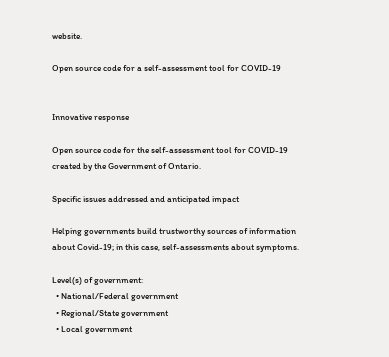website.

Open source code for a self-assessment tool for COVID-19


Innovative response

Open source code for the self-assessment tool for COVID-19 created by the Government of Ontario.

Specific issues addressed and anticipated impact

Helping governments build trustworthy sources of information about Covid-19; in this case, self-assessments about symptoms.

Level(s) of government:
  • National/Federal government
  • Regional/State government
  • Local government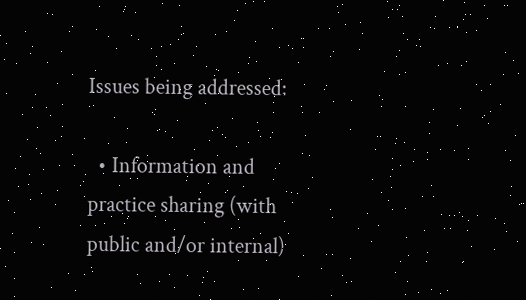Issues being addressed:

  • Information and practice sharing (with public and/or internal)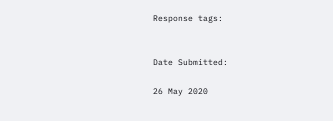Response tags:


Date Submitted:

26 May 2020